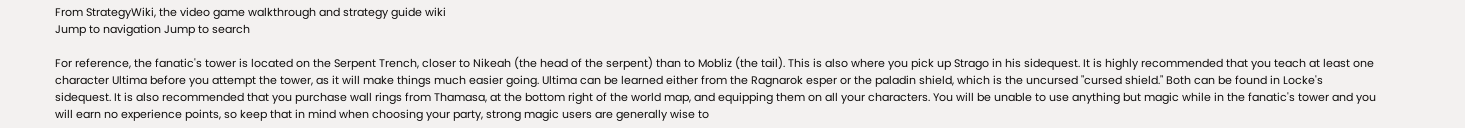From StrategyWiki, the video game walkthrough and strategy guide wiki
Jump to navigation Jump to search

For reference, the fanatic's tower is located on the Serpent Trench, closer to Nikeah (the head of the serpent) than to Mobliz (the tail). This is also where you pick up Strago in his sidequest. It is highly recommended that you teach at least one character Ultima before you attempt the tower, as it will make things much easier going. Ultima can be learned either from the Ragnarok esper or the paladin shield, which is the uncursed "cursed shield." Both can be found in Locke's sidequest. It is also recommended that you purchase wall rings from Thamasa, at the bottom right of the world map, and equipping them on all your characters. You will be unable to use anything but magic while in the fanatic's tower and you will earn no experience points, so keep that in mind when choosing your party, strong magic users are generally wise to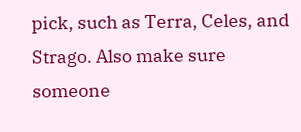pick, such as Terra, Celes, and Strago. Also make sure someone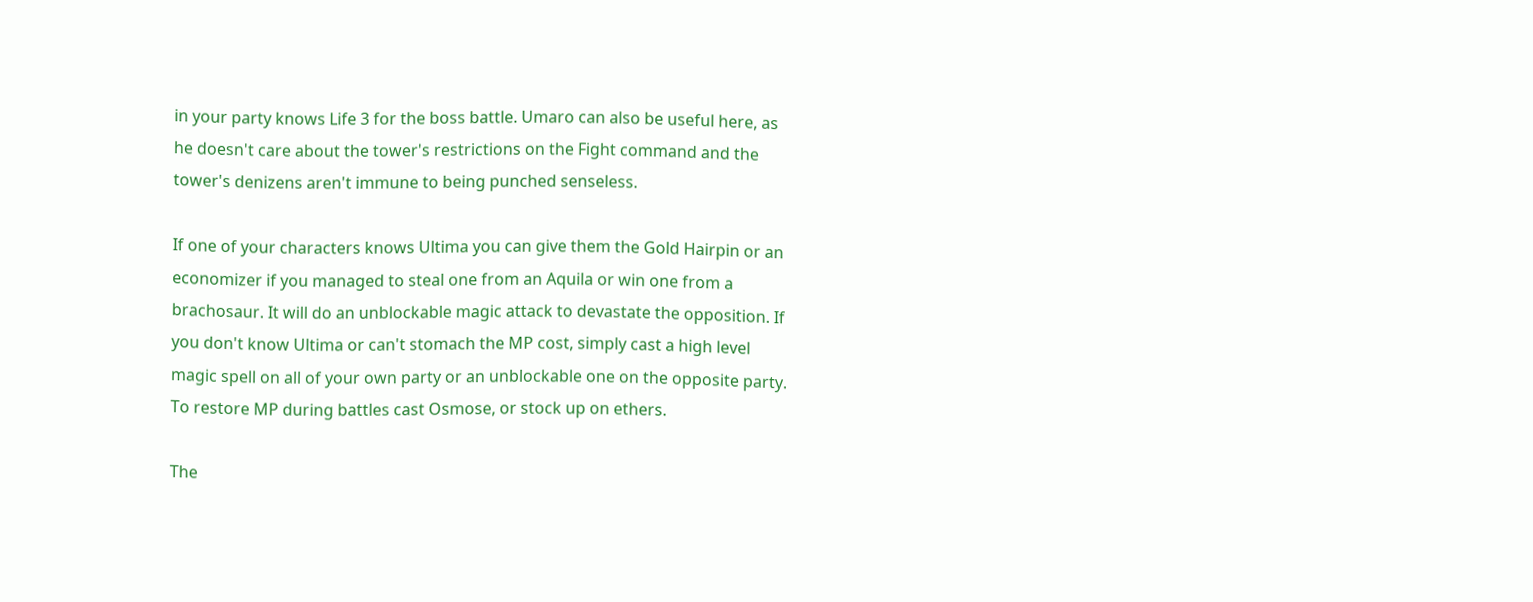in your party knows Life 3 for the boss battle. Umaro can also be useful here, as he doesn't care about the tower's restrictions on the Fight command and the tower's denizens aren't immune to being punched senseless.

If one of your characters knows Ultima you can give them the Gold Hairpin or an economizer if you managed to steal one from an Aquila or win one from a brachosaur. It will do an unblockable magic attack to devastate the opposition. If you don't know Ultima or can't stomach the MP cost, simply cast a high level magic spell on all of your own party or an unblockable one on the opposite party. To restore MP during battles cast Osmose, or stock up on ethers.

The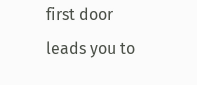first door leads you to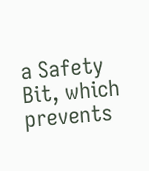a Safety Bit, which prevents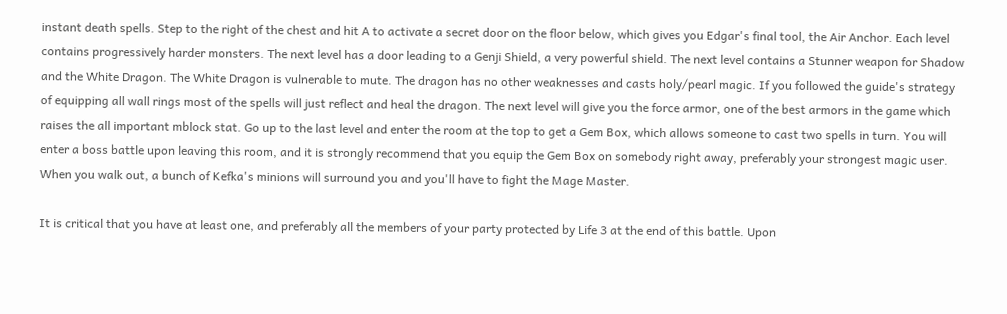instant death spells. Step to the right of the chest and hit A to activate a secret door on the floor below, which gives you Edgar's final tool, the Air Anchor. Each level contains progressively harder monsters. The next level has a door leading to a Genji Shield, a very powerful shield. The next level contains a Stunner weapon for Shadow and the White Dragon. The White Dragon is vulnerable to mute. The dragon has no other weaknesses and casts holy/pearl magic. If you followed the guide's strategy of equipping all wall rings most of the spells will just reflect and heal the dragon. The next level will give you the force armor, one of the best armors in the game which raises the all important mblock stat. Go up to the last level and enter the room at the top to get a Gem Box, which allows someone to cast two spells in turn. You will enter a boss battle upon leaving this room, and it is strongly recommend that you equip the Gem Box on somebody right away, preferably your strongest magic user. When you walk out, a bunch of Kefka's minions will surround you and you'll have to fight the Mage Master.

It is critical that you have at least one, and preferably all the members of your party protected by Life 3 at the end of this battle. Upon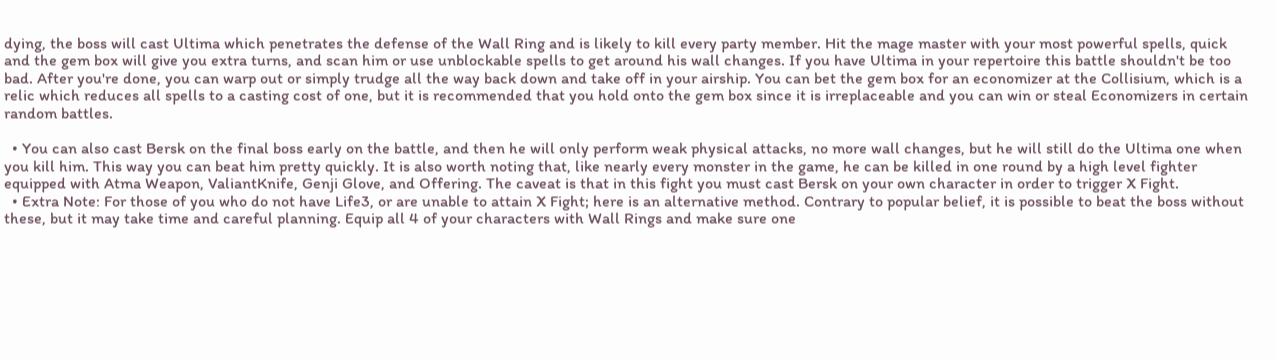dying, the boss will cast Ultima which penetrates the defense of the Wall Ring and is likely to kill every party member. Hit the mage master with your most powerful spells, quick and the gem box will give you extra turns, and scan him or use unblockable spells to get around his wall changes. If you have Ultima in your repertoire this battle shouldn't be too bad. After you're done, you can warp out or simply trudge all the way back down and take off in your airship. You can bet the gem box for an economizer at the Collisium, which is a relic which reduces all spells to a casting cost of one, but it is recommended that you hold onto the gem box since it is irreplaceable and you can win or steal Economizers in certain random battles.

  • You can also cast Bersk on the final boss early on the battle, and then he will only perform weak physical attacks, no more wall changes, but he will still do the Ultima one when you kill him. This way you can beat him pretty quickly. It is also worth noting that, like nearly every monster in the game, he can be killed in one round by a high level fighter equipped with Atma Weapon, ValiantKnife, Genji Glove, and Offering. The caveat is that in this fight you must cast Bersk on your own character in order to trigger X Fight.
  • Extra Note: For those of you who do not have Life3, or are unable to attain X Fight; here is an alternative method. Contrary to popular belief, it is possible to beat the boss without these, but it may take time and careful planning. Equip all 4 of your characters with Wall Rings and make sure one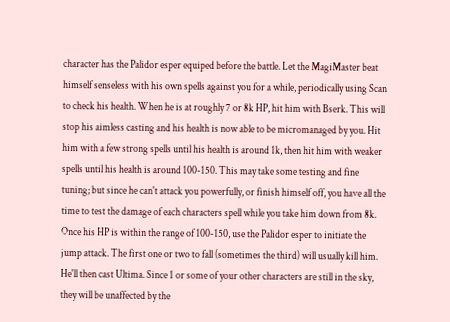character has the Palidor esper equiped before the battle. Let the MagiMaster beat himself senseless with his own spells against you for a while, periodically using Scan to check his health. When he is at roughly 7 or 8k HP, hit him with Bserk. This will stop his aimless casting and his health is now able to be micromanaged by you. Hit him with a few strong spells until his health is around 1k, then hit him with weaker spells until his health is around 100-150. This may take some testing and fine tuning; but since he can't attack you powerfully, or finish himself off, you have all the time to test the damage of each characters spell while you take him down from 8k. Once his HP is within the range of 100-150, use the Palidor esper to initiate the jump attack. The first one or two to fall (sometimes the third) will usually kill him. He'll then cast Ultima. Since 1 or some of your other characters are still in the sky, they will be unaffected by the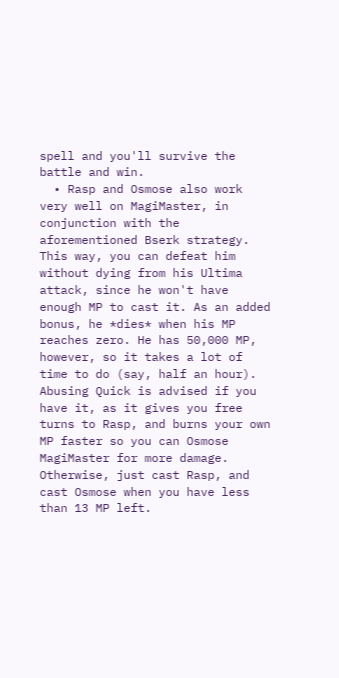spell and you'll survive the battle and win.
  • Rasp and Osmose also work very well on MagiMaster, in conjunction with the aforementioned Bserk strategy. This way, you can defeat him without dying from his Ultima attack, since he won't have enough MP to cast it. As an added bonus, he *dies* when his MP reaches zero. He has 50,000 MP, however, so it takes a lot of time to do (say, half an hour). Abusing Quick is advised if you have it, as it gives you free turns to Rasp, and burns your own MP faster so you can Osmose MagiMaster for more damage. Otherwise, just cast Rasp, and cast Osmose when you have less than 13 MP left.